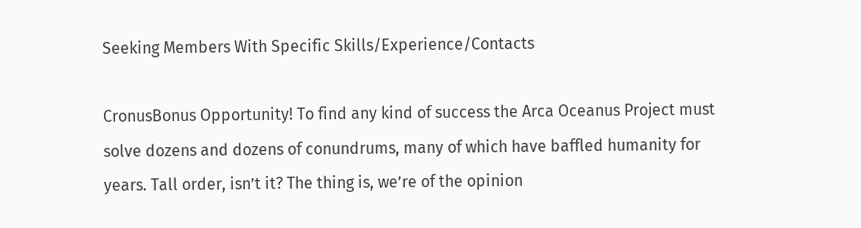Seeking Members With Specific Skills/Experience/Contacts

CronusBonus Opportunity! To find any kind of success the Arca Oceanus Project must solve dozens and dozens of conundrums, many of which have baffled humanity for years. Tall order, isn’t it? The thing is, we’re of the opinion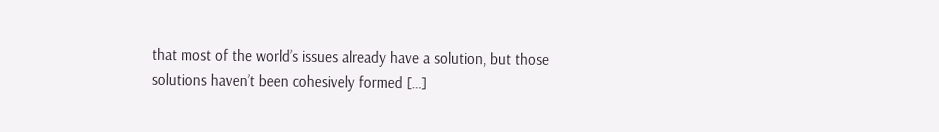that most of the world’s issues already have a solution, but those solutions haven’t been cohesively formed […]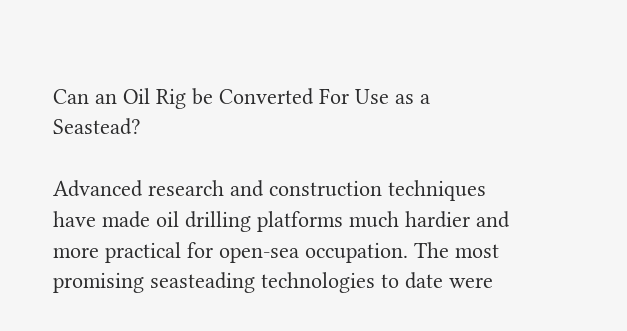Can an Oil Rig be Converted For Use as a Seastead?

Advanced research and construction techniques have made oil drilling platforms much hardier and more practical for open-sea occupation. The most promising seasteading technologies to date were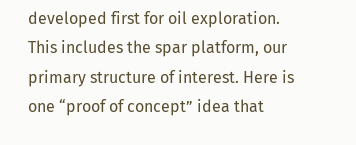developed first for oil exploration. This includes the spar platform, our primary structure of interest. Here is one “proof of concept” idea that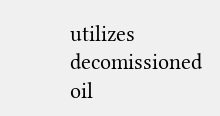utilizes decomissioned oil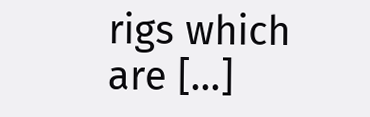rigs which are […]